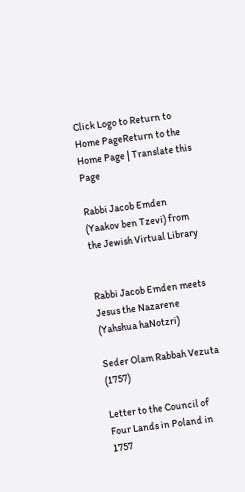Click Logo to Return to Home PageReturn to the Home Page | Translate this Page

Rabbi Jacob Emden (Yaakov ben Tzevi) from the Jewish Virtual Library


Rabbi Jacob Emden meets Jesus the Nazarene (Yahshua haNotzri)

Seder Olam Rabbah Vezuta (1757)

Letter to the Council of Four Lands in Poland in 1757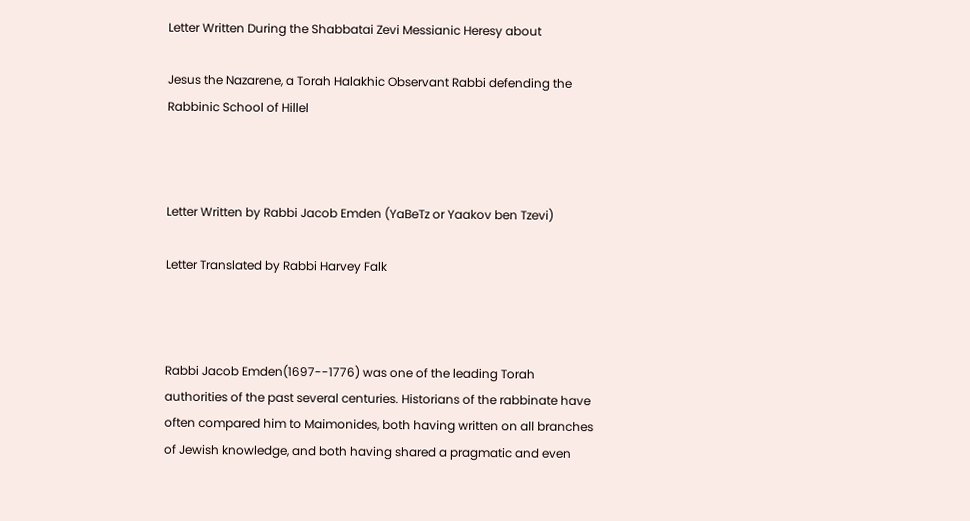Letter Written During the Shabbatai Zevi Messianic Heresy about

Jesus the Nazarene, a Torah Halakhic Observant Rabbi defending the Rabbinic School of Hillel



Letter Written by Rabbi Jacob Emden (YaBeTz or Yaakov ben Tzevi)

Letter Translated by Rabbi Harvey Falk



Rabbi Jacob Emden(1697--1776) was one of the leading Torah authorities of the past several centuries. Historians of the rabbinate have often compared him to Maimonides, both having written on all branches of Jewish knowledge, and both having shared a pragmatic and even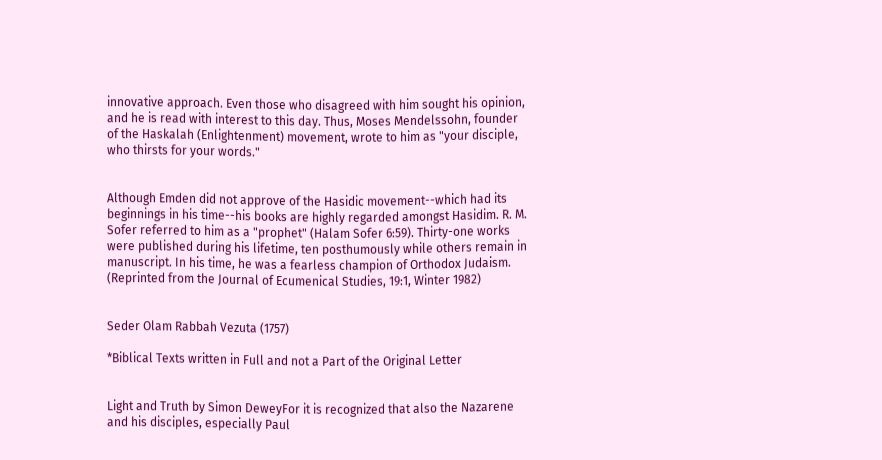innovative approach. Even those who disagreed with him sought his opinion, and he is read with interest to this day. Thus, Moses Mendelssohn, founder of the Haskalah (Enlightenment) movement, wrote to him as "your disciple, who thirsts for your words."


Although Emden did not approve of the Hasidic movement--which had its beginnings in his time--his books are highly regarded amongst Hasidim. R. M. Sofer referred to him as a "prophet" (Halam Sofer 6:59). Thirty-one works were published during his lifetime, ten posthumously while others remain in manuscript. In his time, he was a fearless champion of Orthodox Judaism. (Reprinted from the Journal of Ecumenical Studies, 19:1, Winter 1982)


Seder Olam Rabbah Vezuta (1757)

*Biblical Texts written in Full and not a Part of the Original Letter


Light and Truth by Simon DeweyFor it is recognized that also the Nazarene and his disciples, especially Paul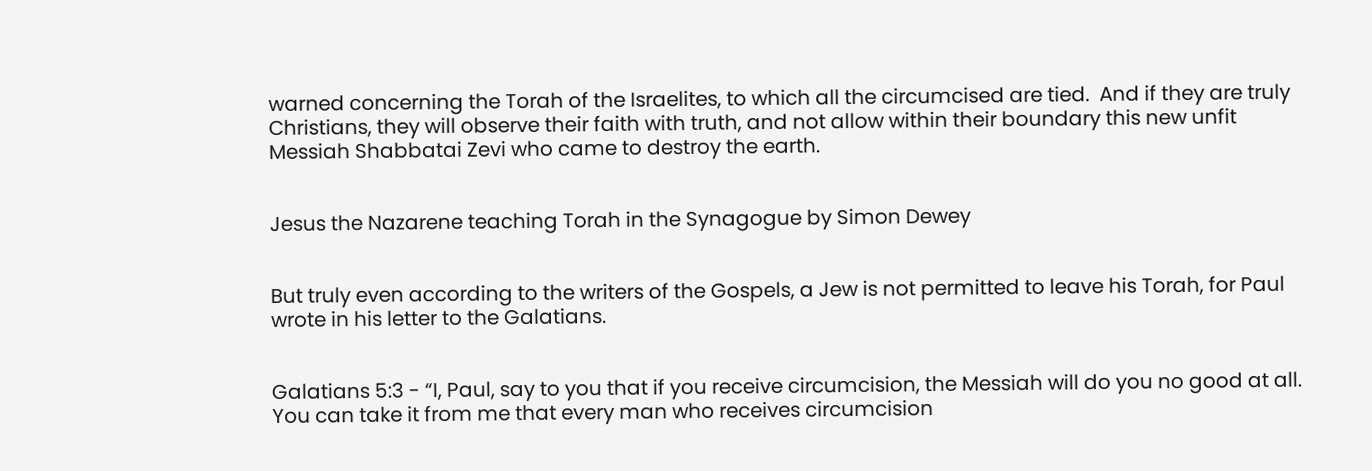warned concerning the Torah of the Israelites, to which all the circumcised are tied.  And if they are truly Christians, they will observe their faith with truth, and not allow within their boundary this new unfit Messiah Shabbatai Zevi who came to destroy the earth.


Jesus the Nazarene teaching Torah in the Synagogue by Simon Dewey


But truly even according to the writers of the Gospels, a Jew is not permitted to leave his Torah, for Paul wrote in his letter to the Galatians.


Galatians 5:3 - “I, Paul, say to you that if you receive circumcision, the Messiah will do you no good at all. You can take it from me that every man who receives circumcision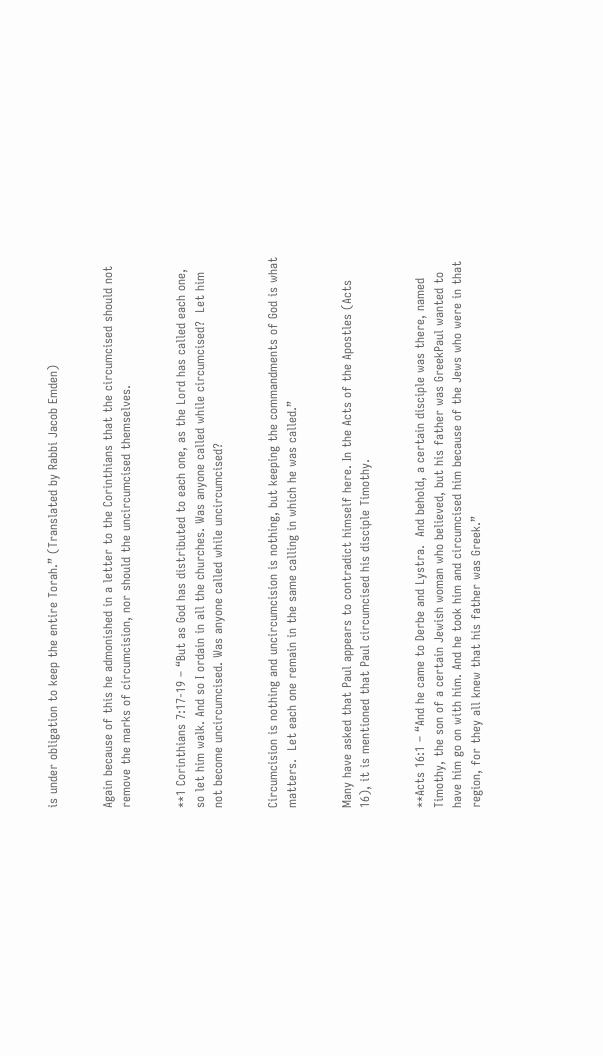is under obligation to keep the entire Torah.” (Translated by Rabbi Jacob Emden)


Again because of this he admonished in a letter to the Corinthians that the circumcised should not remove the marks of circumcision, nor should the uncircumcised themselves.


**1 Corinthians 7:17-19 – “But as God has distributed to each one, as the Lord has called each one, so let him walk. And so I ordain in all the churches. Was anyone called while circumcised?  Let him not become uncircumcised. Was anyone called while uncircumcised?


Circumcision is nothing and uncircumcision is nothing, but keeping the commandments of God is what matters.  Let each one remain in the same calling in which he was called.”


Many have asked that Paul appears to contradict himself here. In the Acts of the Apostles (Acts 16), it is mentioned that Paul circumcised his disciple Timothy.


**Acts 16:1 – “And he came to Derbe and Lystra.  And behold, a certain disciple was there, named Timothy, the son of a certain Jewish woman who believed, but his father was GreekPaul wanted to have him go on with him. And he took him and circumcised him because of the Jews who were in that region, for they all knew that his father was Greek.”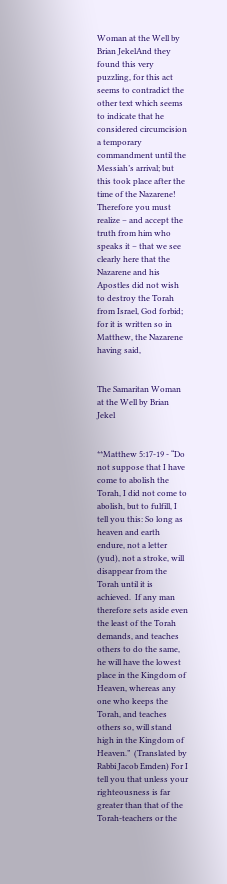Woman at the Well by Brian JekelAnd they found this very puzzling, for this act seems to contradict the other text which seems to indicate that he considered circumcision a temporary commandment until the Messiah’s arrival; but this took place after the time of the Nazarene!  Therefore you must realize – and accept the truth from him who speaks it – that we see clearly here that the Nazarene and his Apostles did not wish to destroy the Torah from Israel, God forbid; for it is written so in Matthew, the Nazarene having said,


The Samaritan Woman at the Well by Brian Jekel


**Matthew 5:17-19 - “Do not suppose that I have come to abolish the Torah, I did not come to abolish, but to fulfill, I tell you this: So long as heaven and earth endure, not a letter (yud), not a stroke, will disappear from the Torah until it is achieved.  If any man therefore sets aside even the least of the Torah demands, and teaches others to do the same, he will have the lowest place in the Kingdom of Heaven, whereas any one who keeps the Torah, and teaches others so, will stand high in the Kingdom of Heaven.”  (Translated by Rabbi Jacob Emden) For I tell you that unless your righteousness is far greater than that of the Torah-teachers or the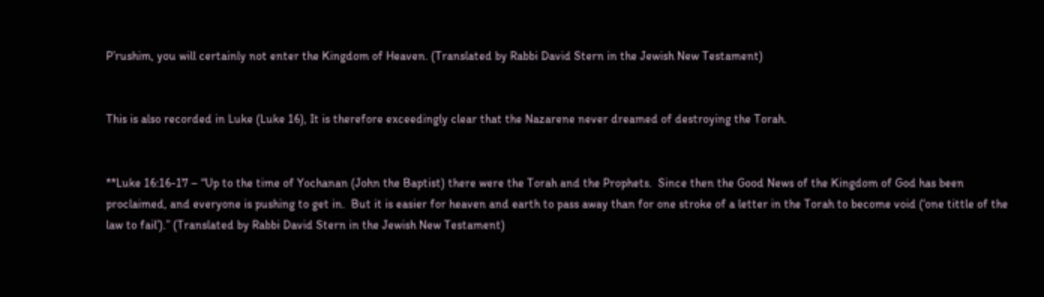P’rushim, you will certainly not enter the Kingdom of Heaven. (Translated by Rabbi David Stern in the Jewish New Testament)


This is also recorded in Luke (Luke 16), It is therefore exceedingly clear that the Nazarene never dreamed of destroying the Torah.


**Luke 16:16-17 – “Up to the time of Yochanan (John the Baptist) there were the Torah and the Prophets.  Since then the Good News of the Kingdom of God has been proclaimed, and everyone is pushing to get in.  But it is easier for heaven and earth to pass away than for one stroke of a letter in the Torah to become void (‘one tittle of the law to fail’).” (Translated by Rabbi David Stern in the Jewish New Testament)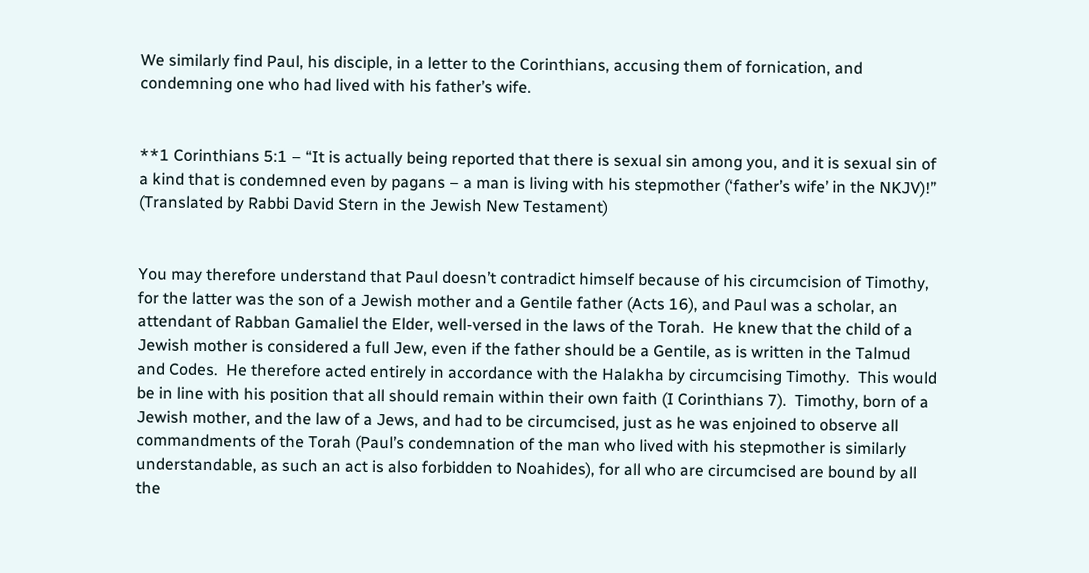We similarly find Paul, his disciple, in a letter to the Corinthians, accusing them of fornication, and condemning one who had lived with his father’s wife.


**1 Corinthians 5:1 – “It is actually being reported that there is sexual sin among you, and it is sexual sin of a kind that is condemned even by pagans – a man is living with his stepmother (‘father’s wife’ in the NKJV)!” (Translated by Rabbi David Stern in the Jewish New Testament)


You may therefore understand that Paul doesn’t contradict himself because of his circumcision of Timothy, for the latter was the son of a Jewish mother and a Gentile father (Acts 16), and Paul was a scholar, an attendant of Rabban Gamaliel the Elder, well-versed in the laws of the Torah.  He knew that the child of a Jewish mother is considered a full Jew, even if the father should be a Gentile, as is written in the Talmud and Codes.  He therefore acted entirely in accordance with the Halakha by circumcising Timothy.  This would be in line with his position that all should remain within their own faith (I Corinthians 7).  Timothy, born of a Jewish mother, and the law of a Jews, and had to be circumcised, just as he was enjoined to observe all commandments of the Torah (Paul’s condemnation of the man who lived with his stepmother is similarly understandable, as such an act is also forbidden to Noahides), for all who are circumcised are bound by all the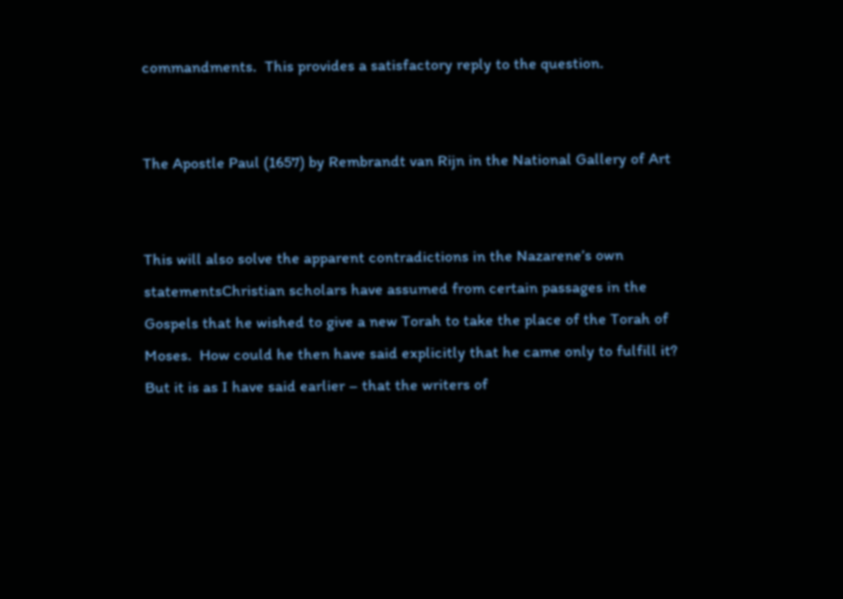commandments.  This provides a satisfactory reply to the question.


The Apostle Paul (1657) by Rembrandt van Rijn in the National Gallery of Art


This will also solve the apparent contradictions in the Nazarene’s own statementsChristian scholars have assumed from certain passages in the Gospels that he wished to give a new Torah to take the place of the Torah of Moses.  How could he then have said explicitly that he came only to fulfill it?  But it is as I have said earlier – that the writers of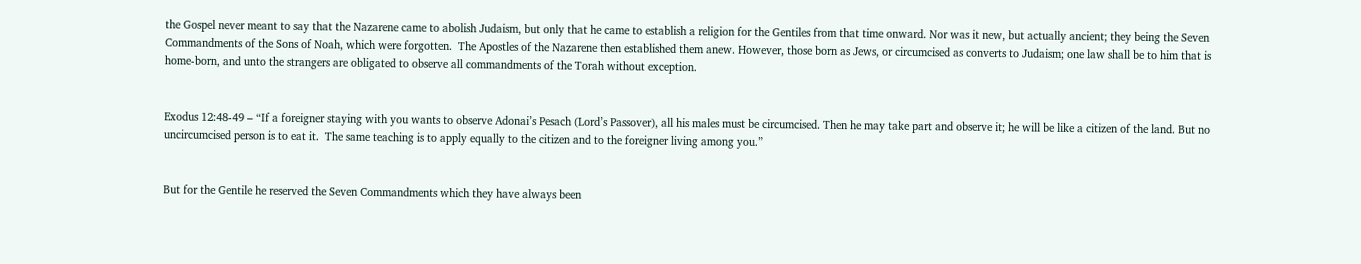the Gospel never meant to say that the Nazarene came to abolish Judaism, but only that he came to establish a religion for the Gentiles from that time onward. Nor was it new, but actually ancient; they being the Seven Commandments of the Sons of Noah, which were forgotten.  The Apostles of the Nazarene then established them anew. However, those born as Jews, or circumcised as converts to Judaism; one law shall be to him that is home-born, and unto the strangers are obligated to observe all commandments of the Torah without exception.


Exodus 12:48-49 – “If a foreigner staying with you wants to observe Adonai’s Pesach (Lord’s Passover), all his males must be circumcised. Then he may take part and observe it; he will be like a citizen of the land. But no uncircumcised person is to eat it.  The same teaching is to apply equally to the citizen and to the foreigner living among you.”


But for the Gentile he reserved the Seven Commandments which they have always been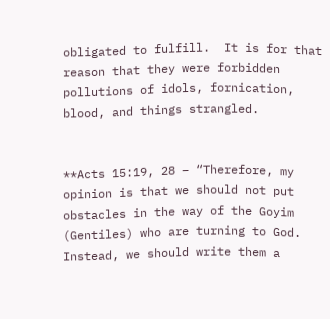obligated to fulfill.  It is for that reason that they were forbidden pollutions of idols, fornication, blood, and things strangled.


**Acts 15:19, 28 – “Therefore, my opinion is that we should not put obstacles in the way of the Goyim (Gentiles) who are turning to God.  Instead, we should write them a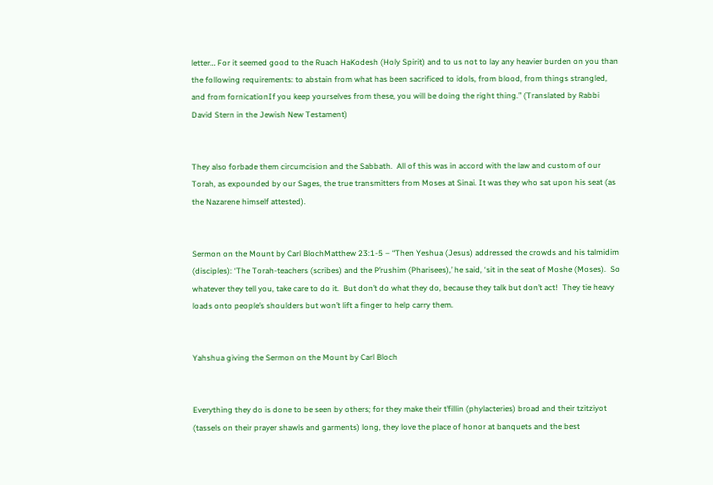letter… For it seemed good to the Ruach HaKodesh (Holy Spirit) and to us not to lay any heavier burden on you than the following requirements: to abstain from what has been sacrificed to idols, from blood, from things strangled, and from fornicationIf you keep yourselves from these, you will be doing the right thing.” (Translated by Rabbi David Stern in the Jewish New Testament)


They also forbade them circumcision and the Sabbath.  All of this was in accord with the law and custom of our Torah, as expounded by our Sages, the true transmitters from Moses at Sinai. It was they who sat upon his seat (as the Nazarene himself attested).


Sermon on the Mount by Carl BlochMatthew 23:1-5 – “Then Yeshua (Jesus) addressed the crowds and his talmidim (disciples): ‘The Torah-teachers (scribes) and the P’rushim (Pharisees),’ he said, ‘sit in the seat of Moshe (Moses).  So whatever they tell you, take care to do it.  But don’t do what they do, because they talk but don’t act!  They tie heavy loads onto people’s shoulders but won’t lift a finger to help carry them.


Yahshua giving the Sermon on the Mount by Carl Bloch


Everything they do is done to be seen by others; for they make their t’fillin (phylacteries) broad and their tzitziyot (tassels on their prayer shawls and garments) long, they love the place of honor at banquets and the best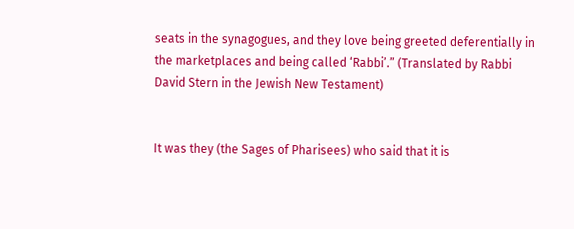seats in the synagogues, and they love being greeted deferentially in the marketplaces and being called ‘Rabbi’.” (Translated by Rabbi David Stern in the Jewish New Testament)


It was they (the Sages of Pharisees) who said that it is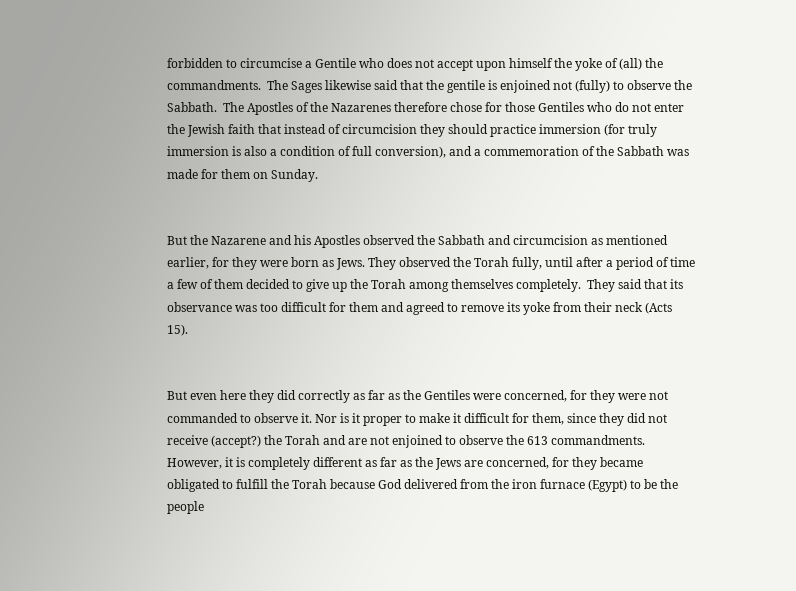forbidden to circumcise a Gentile who does not accept upon himself the yoke of (all) the commandments.  The Sages likewise said that the gentile is enjoined not (fully) to observe the Sabbath.  The Apostles of the Nazarenes therefore chose for those Gentiles who do not enter the Jewish faith that instead of circumcision they should practice immersion (for truly immersion is also a condition of full conversion), and a commemoration of the Sabbath was made for them on Sunday.


But the Nazarene and his Apostles observed the Sabbath and circumcision as mentioned earlier, for they were born as Jews. They observed the Torah fully, until after a period of time a few of them decided to give up the Torah among themselves completely.  They said that its observance was too difficult for them and agreed to remove its yoke from their neck (Acts 15).


But even here they did correctly as far as the Gentiles were concerned, for they were not commanded to observe it. Nor is it proper to make it difficult for them, since they did not receive (accept?) the Torah and are not enjoined to observe the 613 commandments. However, it is completely different as far as the Jews are concerned, for they became obligated to fulfill the Torah because God delivered from the iron furnace (Egypt) to be the people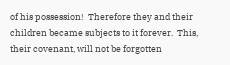of his possession!  Therefore they and their children became subjects to it forever.  This, their covenant, will not be forgotten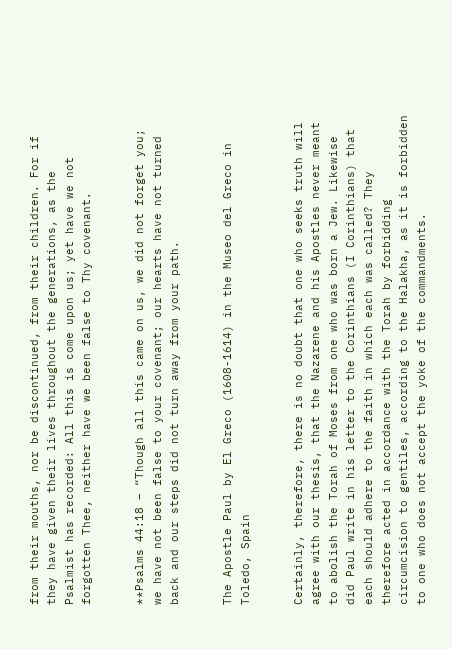from their mouths, nor be discontinued, from their children. For if they have given their lives throughout the generations, as the Psalmist has recorded: All this is come upon us; yet have we not forgotten Thee, neither have we been false to Thy covenant.


**Psalms 44:18 – “Though all this came on us, we did not forget you; we have not been false to your covenant; our hearts have not turned back and our steps did not turn away from your path.


The Apostle Paul by El Greco (1608-1614) in the Museo del Greco in Toledo, Spain


Certainly, therefore, there is no doubt that one who seeks truth will agree with our thesis, that the Nazarene and his Apostles never meant to abolish the Torah of Moses from one who was born a Jew. Likewise did Paul write in his letter to the Corinthians (I Corinthians) that each should adhere to the faith in which each was called? They therefore acted in accordance with the Torah by forbidding circumcision to gentiles, according to the Halakha, as it is forbidden to one who does not accept the yoke of the commandments.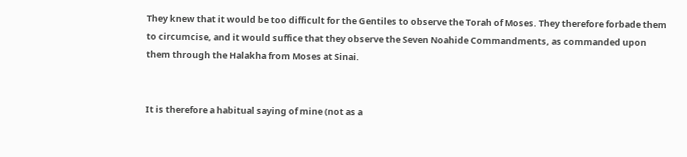They knew that it would be too difficult for the Gentiles to observe the Torah of Moses. They therefore forbade them to circumcise, and it would suffice that they observe the Seven Noahide Commandments, as commanded upon them through the Halakha from Moses at Sinai.


It is therefore a habitual saying of mine (not as a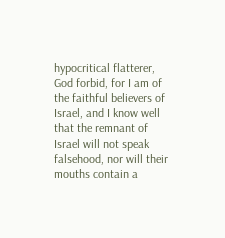hypocritical flatterer, God forbid, for I am of the faithful believers of Israel, and I know well that the remnant of Israel will not speak falsehood, nor will their mouths contain a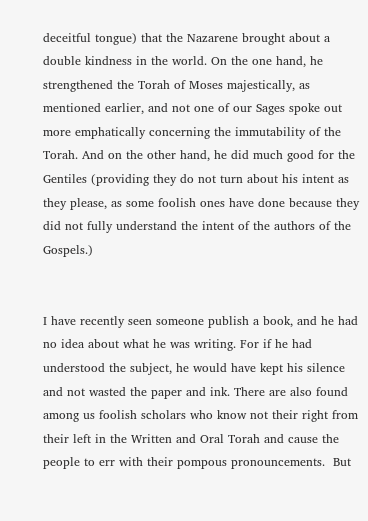deceitful tongue) that the Nazarene brought about a double kindness in the world. On the one hand, he strengthened the Torah of Moses majestically, as mentioned earlier, and not one of our Sages spoke out more emphatically concerning the immutability of the Torah. And on the other hand, he did much good for the Gentiles (providing they do not turn about his intent as they please, as some foolish ones have done because they did not fully understand the intent of the authors of the Gospels.)


I have recently seen someone publish a book, and he had no idea about what he was writing. For if he had understood the subject, he would have kept his silence and not wasted the paper and ink. There are also found among us foolish scholars who know not their right from their left in the Written and Oral Torah and cause the people to err with their pompous pronouncements.  But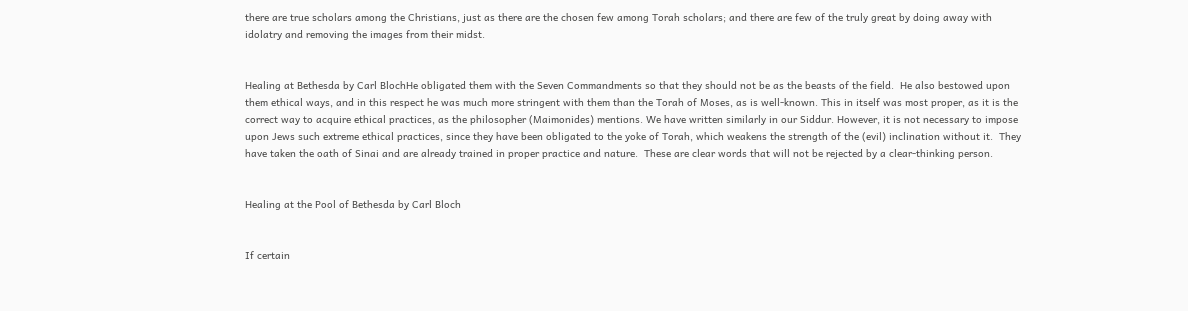there are true scholars among the Christians, just as there are the chosen few among Torah scholars; and there are few of the truly great by doing away with idolatry and removing the images from their midst.


Healing at Bethesda by Carl BlochHe obligated them with the Seven Commandments so that they should not be as the beasts of the field.  He also bestowed upon them ethical ways, and in this respect he was much more stringent with them than the Torah of Moses, as is well-known. This in itself was most proper, as it is the correct way to acquire ethical practices, as the philosopher (Maimonides) mentions. We have written similarly in our Siddur. However, it is not necessary to impose upon Jews such extreme ethical practices, since they have been obligated to the yoke of Torah, which weakens the strength of the (evil) inclination without it.  They have taken the oath of Sinai and are already trained in proper practice and nature.  These are clear words that will not be rejected by a clear-thinking person.


Healing at the Pool of Bethesda by Carl Bloch


If certain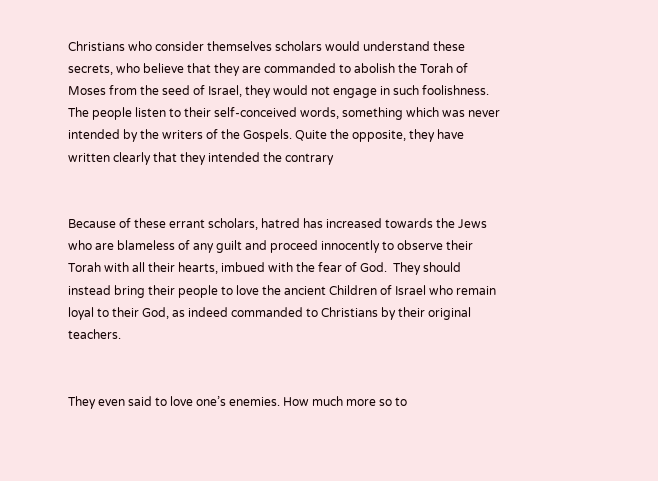Christians who consider themselves scholars would understand these secrets, who believe that they are commanded to abolish the Torah of Moses from the seed of Israel, they would not engage in such foolishness.  The people listen to their self-conceived words, something which was never intended by the writers of the Gospels. Quite the opposite, they have written clearly that they intended the contrary


Because of these errant scholars, hatred has increased towards the Jews who are blameless of any guilt and proceed innocently to observe their Torah with all their hearts, imbued with the fear of God.  They should instead bring their people to love the ancient Children of Israel who remain loyal to their God, as indeed commanded to Christians by their original teachers.


They even said to love one’s enemies. How much more so to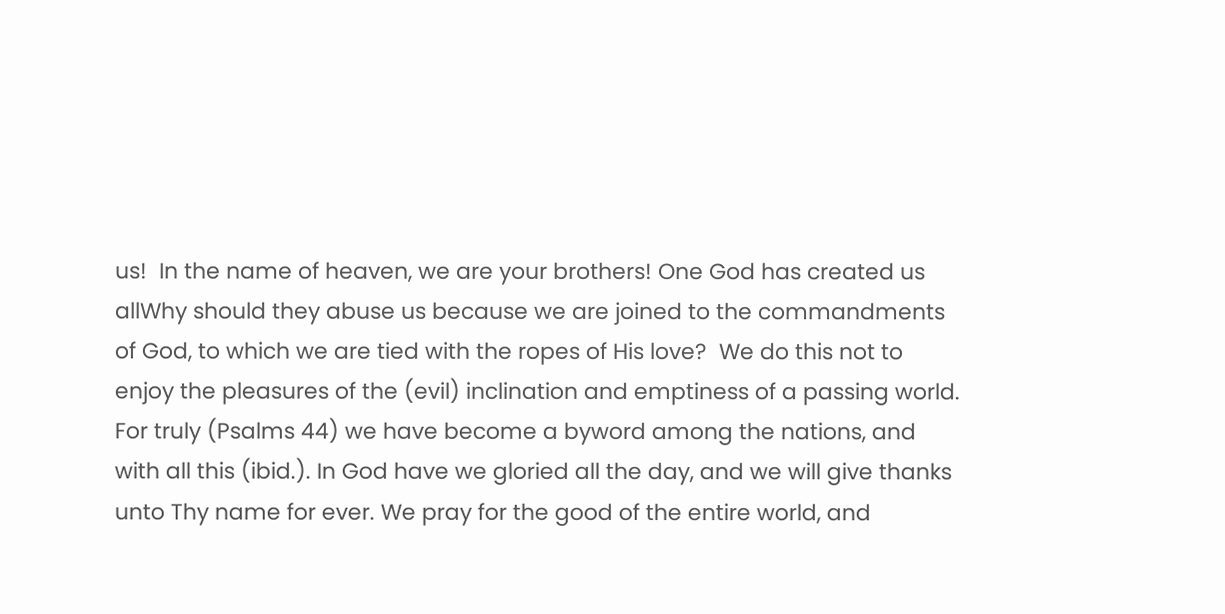us!  In the name of heaven, we are your brothers! One God has created us allWhy should they abuse us because we are joined to the commandments of God, to which we are tied with the ropes of His love?  We do this not to enjoy the pleasures of the (evil) inclination and emptiness of a passing world. For truly (Psalms 44) we have become a byword among the nations, and with all this (ibid.). In God have we gloried all the day, and we will give thanks unto Thy name for ever. We pray for the good of the entire world, and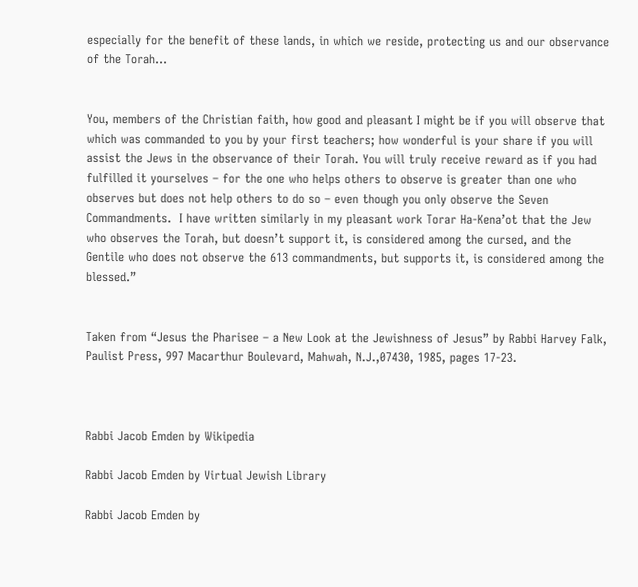especially for the benefit of these lands, in which we reside, protecting us and our observance of the Torah…


You, members of the Christian faith, how good and pleasant I might be if you will observe that which was commanded to you by your first teachers; how wonderful is your share if you will assist the Jews in the observance of their Torah. You will truly receive reward as if you had fulfilled it yourselves – for the one who helps others to observe is greater than one who observes but does not help others to do so – even though you only observe the Seven Commandments.  I have written similarly in my pleasant work Torar Ha-Kena’ot that the Jew who observes the Torah, but doesn’t support it, is considered among the cursed, and the Gentile who does not observe the 613 commandments, but supports it, is considered among the blessed.”


Taken from “Jesus the Pharisee – a New Look at the Jewishness of Jesus” by Rabbi Harvey Falk, Paulist Press, 997 Macarthur Boulevard, Mahwah, N.J.,07430, 1985, pages 17-23.



Rabbi Jacob Emden by Wikipedia

Rabbi Jacob Emden by Virtual Jewish Library

Rabbi Jacob Emden by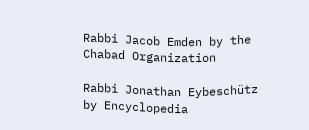Rabbi Jacob Emden by the Chabad Organization

Rabbi Jonathan Eybeschütz by Encyclopedia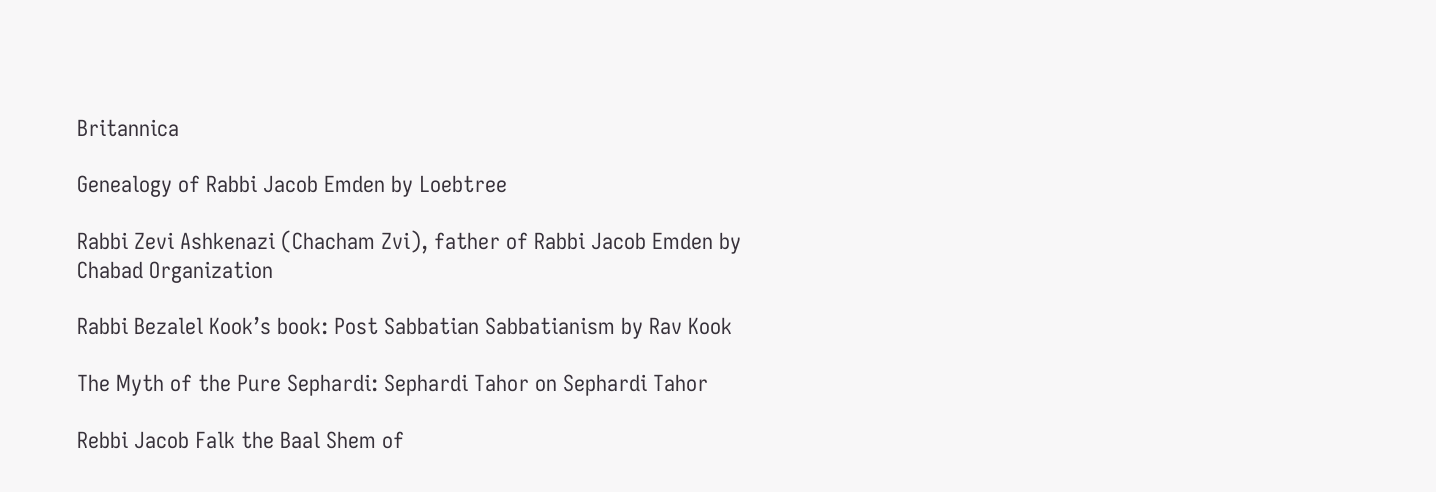Britannica

Genealogy of Rabbi Jacob Emden by Loebtree

Rabbi Zevi Ashkenazi (Chacham Zvi), father of Rabbi Jacob Emden by Chabad Organization

Rabbi Bezalel Kook’s book: Post Sabbatian Sabbatianism by Rav Kook

The Myth of the Pure Sephardi: Sephardi Tahor on Sephardi Tahor

Rebbi Jacob Falk the Baal Shem of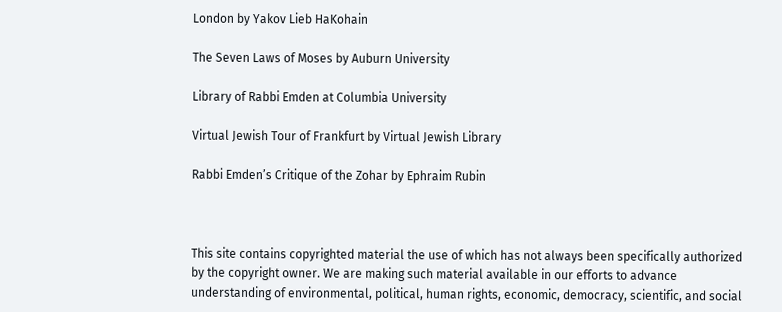London by Yakov Lieb HaKohain

The Seven Laws of Moses by Auburn University

Library of Rabbi Emden at Columbia University

Virtual Jewish Tour of Frankfurt by Virtual Jewish Library

Rabbi Emden’s Critique of the Zohar by Ephraim Rubin



This site contains copyrighted material the use of which has not always been specifically authorized by the copyright owner. We are making such material available in our efforts to advance understanding of environmental, political, human rights, economic, democracy, scientific, and social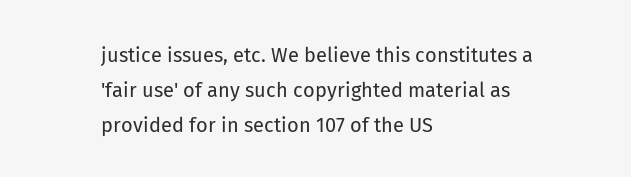justice issues, etc. We believe this constitutes a 'fair use' of any such copyrighted material as provided for in section 107 of the US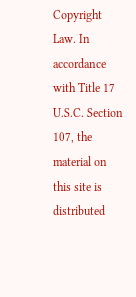Copyright Law. In accordance with Title 17 U.S.C. Section 107, the material on this site is distributed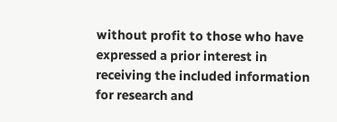without profit to those who have expressed a prior interest in receiving the included information for research and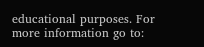educational purposes. For more information go to: